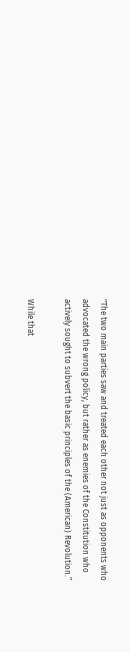"The two main parties saw and treated each other not just as opponents who advocated the wrong policy, but rather as enemies of the Constitution who actively sought to subvert the basic principles of the (American) Revolution.”

While that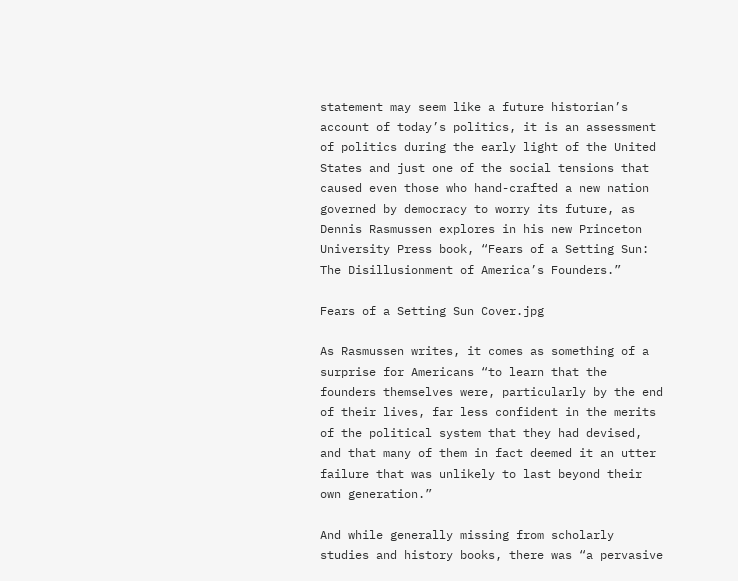statement may seem like a future historian’s account of today’s politics, it is an assessment of politics during the early light of the United States and just one of the social tensions that caused even those who hand-crafted a new nation governed by democracy to worry its future, as Dennis Rasmussen explores in his new Princeton University Press book, “Fears of a Setting Sun: The Disillusionment of America’s Founders.”

Fears of a Setting Sun Cover.jpg

As Rasmussen writes, it comes as something of a surprise for Americans “to learn that the founders themselves were, particularly by the end of their lives, far less confident in the merits of the political system that they had devised, and that many of them in fact deemed it an utter failure that was unlikely to last beyond their own generation.”

And while generally missing from scholarly studies and history books, there was “a pervasive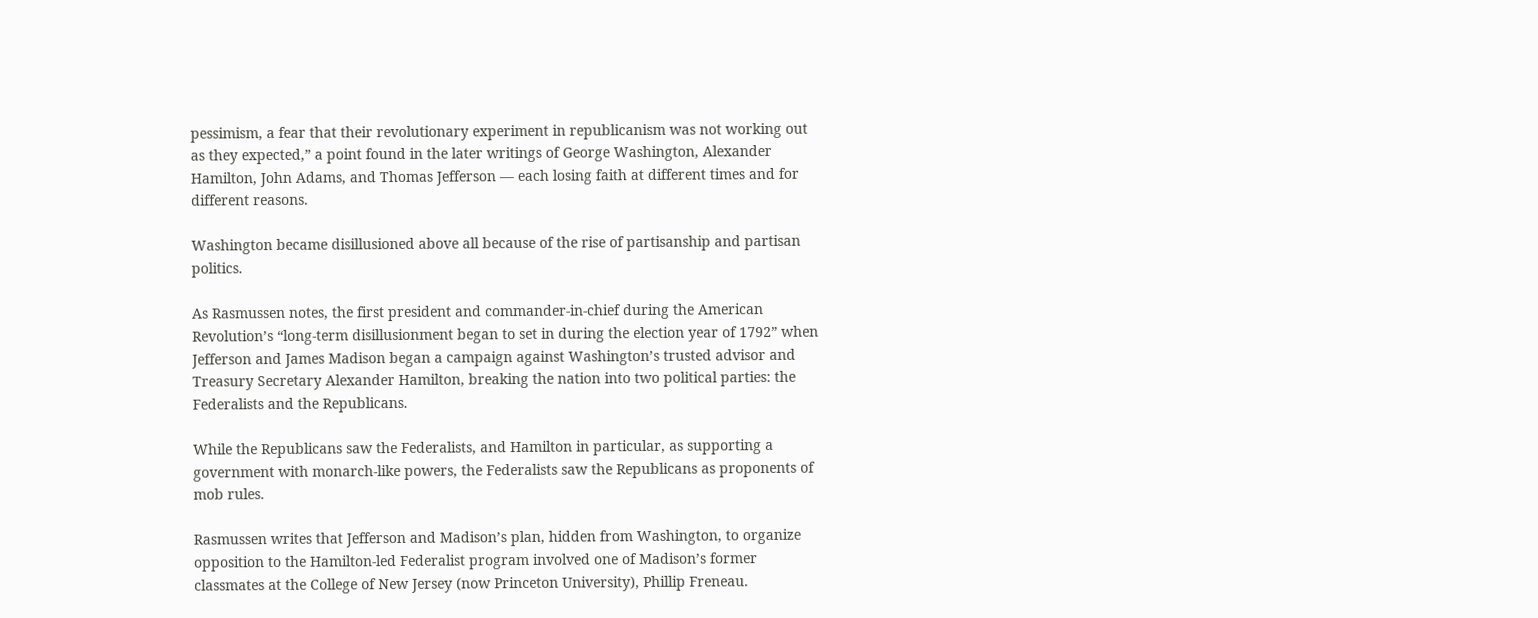pessimism, a fear that their revolutionary experiment in republicanism was not working out as they expected,” a point found in the later writings of George Washington, Alexander Hamilton, John Adams, and Thomas Jefferson — each losing faith at different times and for different reasons.

Washington became disillusioned above all because of the rise of partisanship and partisan politics.

As Rasmussen notes, the first president and commander-in-chief during the American Revolution’s “long-term disillusionment began to set in during the election year of 1792” when Jefferson and James Madison began a campaign against Washington’s trusted advisor and Treasury Secretary Alexander Hamilton, breaking the nation into two political parties: the Federalists and the Republicans.

While the Republicans saw the Federalists, and Hamilton in particular, as supporting a government with monarch-like powers, the Federalists saw the Republicans as proponents of mob rules.

Rasmussen writes that Jefferson and Madison’s plan, hidden from Washington, to organize opposition to the Hamilton-led Federalist program involved one of Madison’s former classmates at the College of New Jersey (now Princeton University), Phillip Freneau.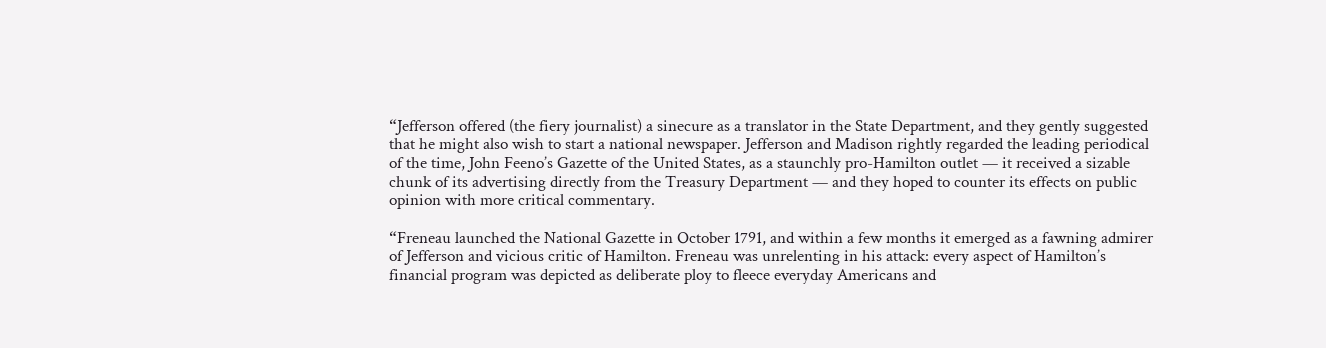“Jefferson offered (the fiery journalist) a sinecure as a translator in the State Department, and they gently suggested that he might also wish to start a national newspaper. Jefferson and Madison rightly regarded the leading periodical of the time, John Feeno’s Gazette of the United States, as a staunchly pro-Hamilton outlet — it received a sizable chunk of its advertising directly from the Treasury Department — and they hoped to counter its effects on public opinion with more critical commentary.

“Freneau launched the National Gazette in October 1791, and within a few months it emerged as a fawning admirer of Jefferson and vicious critic of Hamilton. Freneau was unrelenting in his attack: every aspect of Hamilton’s financial program was depicted as deliberate ploy to fleece everyday Americans and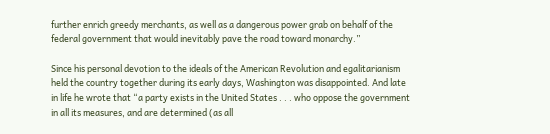further enrich greedy merchants, as well as a dangerous power grab on behalf of the federal government that would inevitably pave the road toward monarchy.”

Since his personal devotion to the ideals of the American Revolution and egalitarianism held the country together during its early days, Washington was disappointed. And late in life he wrote that “a party exists in the United States . . . who oppose the government in all its measures, and are determined (as all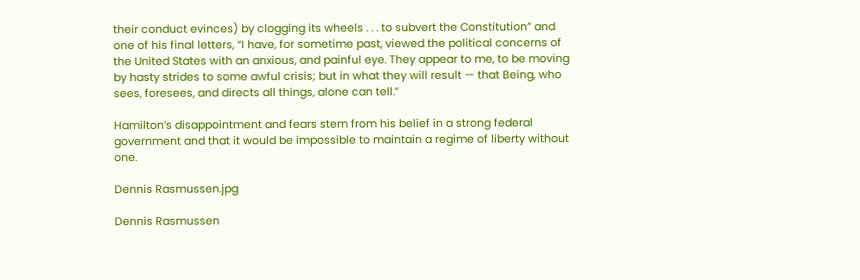their conduct evinces) by clogging its wheels . . . to subvert the Constitution” and one of his final letters, “I have, for sometime past, viewed the political concerns of the United States with an anxious, and painful eye. They appear to me, to be moving by hasty strides to some awful crisis; but in what they will result — that Being, who sees, foresees, and directs all things, alone can tell.”

Hamilton’s disappointment and fears stem from his belief in a strong federal government and that it would be impossible to maintain a regime of liberty without one.

Dennis Rasmussen.jpg

Dennis Rasmussen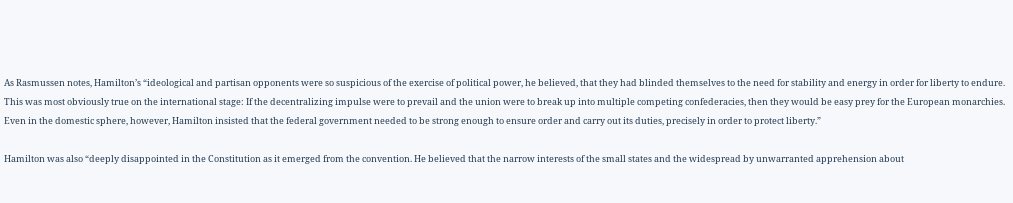As Rasmussen notes, Hamilton’s “ideological and partisan opponents were so suspicious of the exercise of political power, he believed, that they had blinded themselves to the need for stability and energy in order for liberty to endure. This was most obviously true on the international stage: If the decentralizing impulse were to prevail and the union were to break up into multiple competing confederacies, then they would be easy prey for the European monarchies. Even in the domestic sphere, however, Hamilton insisted that the federal government needed to be strong enough to ensure order and carry out its duties, precisely in order to protect liberty.”

Hamilton was also “deeply disappointed in the Constitution as it emerged from the convention. He believed that the narrow interests of the small states and the widespread by unwarranted apprehension about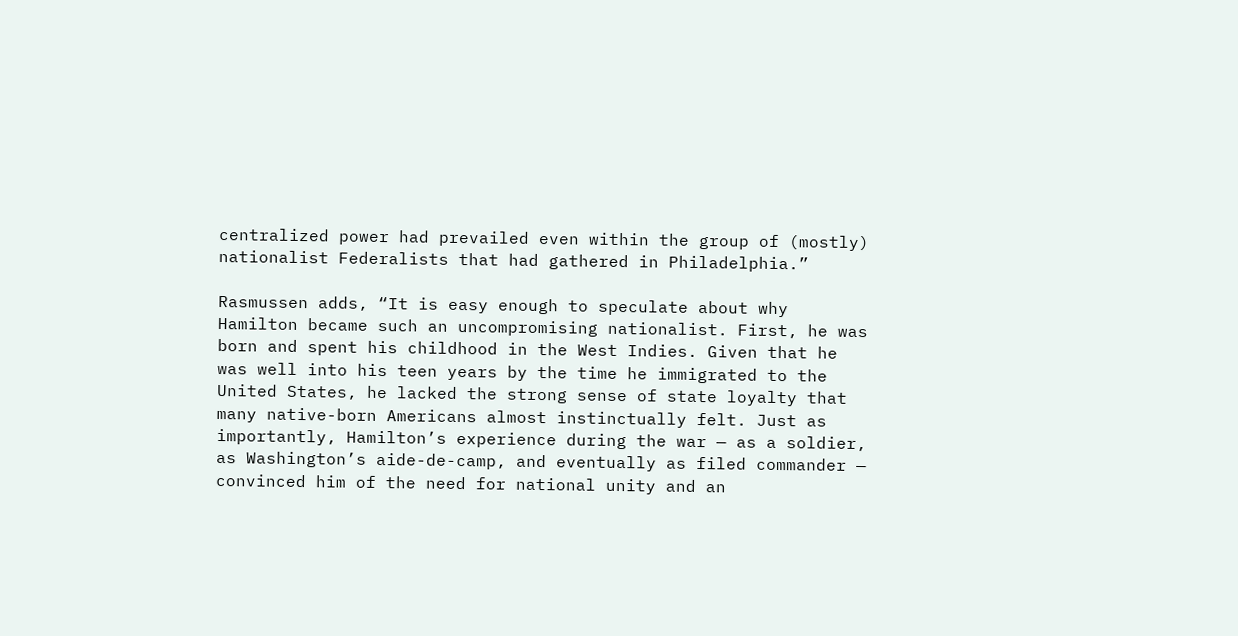centralized power had prevailed even within the group of (mostly) nationalist Federalists that had gathered in Philadelphia.”

Rasmussen adds, “It is easy enough to speculate about why Hamilton became such an uncompromising nationalist. First, he was born and spent his childhood in the West Indies. Given that he was well into his teen years by the time he immigrated to the United States, he lacked the strong sense of state loyalty that many native-born Americans almost instinctually felt. Just as importantly, Hamilton’s experience during the war — as a soldier, as Washington’s aide-de-camp, and eventually as filed commander — convinced him of the need for national unity and an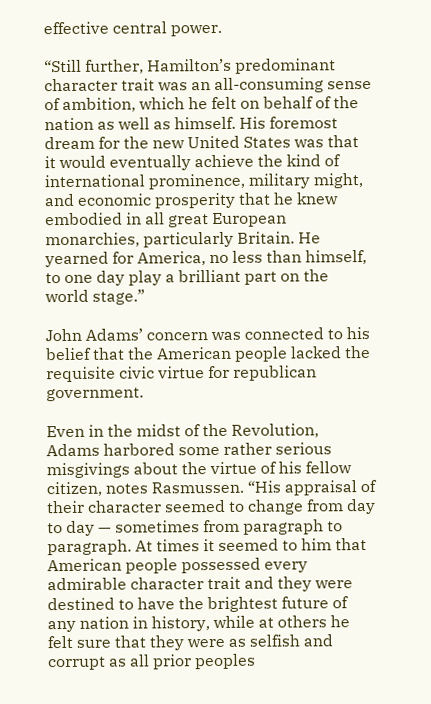effective central power.

“Still further, Hamilton’s predominant character trait was an all-consuming sense of ambition, which he felt on behalf of the nation as well as himself. His foremost dream for the new United States was that it would eventually achieve the kind of international prominence, military might, and economic prosperity that he knew embodied in all great European monarchies, particularly Britain. He yearned for America, no less than himself, to one day play a brilliant part on the world stage.”

John Adams’ concern was connected to his belief that the American people lacked the requisite civic virtue for republican government.

Even in the midst of the Revolution, Adams harbored some rather serious misgivings about the virtue of his fellow citizen, notes Rasmussen. “His appraisal of their character seemed to change from day to day — sometimes from paragraph to paragraph. At times it seemed to him that American people possessed every admirable character trait and they were destined to have the brightest future of any nation in history, while at others he felt sure that they were as selfish and corrupt as all prior peoples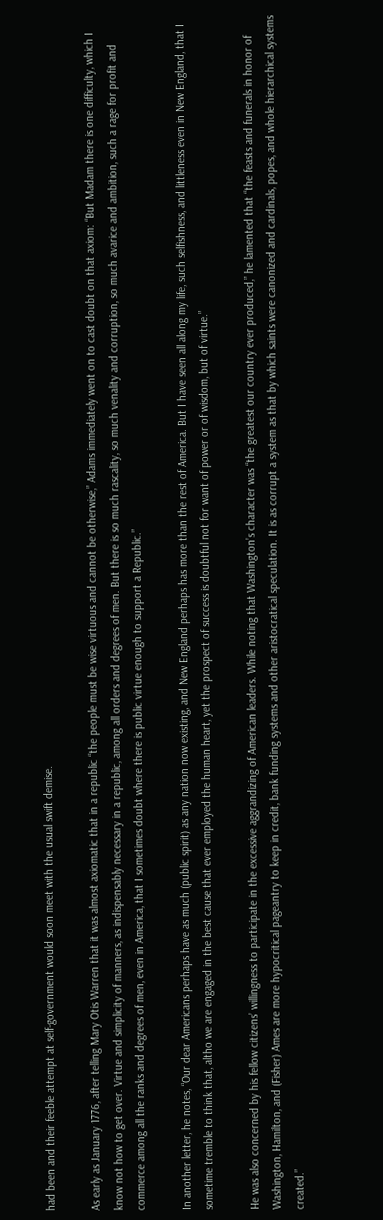had been and their feeble attempt at self-government would soon meet with the usual swift demise.

As early as January 1776, after telling Mary Otis Warren that it was almost axiomatic that in a republic “the people must be wise virtuous and cannot be otherwise,” Adams immediately went on to cast doubt on that axiom: “But Madam there is one difficulty, which I know not how to get over. Virtue and simplicity of manners, as indispensably necessary in a republic, among all orders and degrees of men. But there is so much rascality, so much venality and corruption, so much avarice and ambition, such a rage for profit and commerce among all the ranks and degrees of men, even in America, that I sometimes doubt where there is public virtue enough to support a Republic.”

In another letter, he notes, “Our dear Americans perhaps have as much (public spirit) as any nation now existing, and New England perhaps has more than the rest of America. But I have seen all along my life, such selfishness, and littleness even in New England, that I sometime tremble to think that, altho we are engaged in the best cause that ever employed the human heart, yet the prospect of success is doubtful not for want of power or of wisdom, but of virtue.”

He was also concerned by his fellow citizens’ willingness to participate in the excessive aggrandizing of American leaders. While noting that Washington’s character was “the greatest our country ever produced,” he lamented that “the feasts and funerals in honor of Washington, Hamilton, and (Fisher) Ames are more hypocritical pageantry to keep in credit, bank funding systems and other aristocratical speculation. It is as corrupt a system as that by which saints were canonized and cardinals, popes, and whole hierarchical systems created.”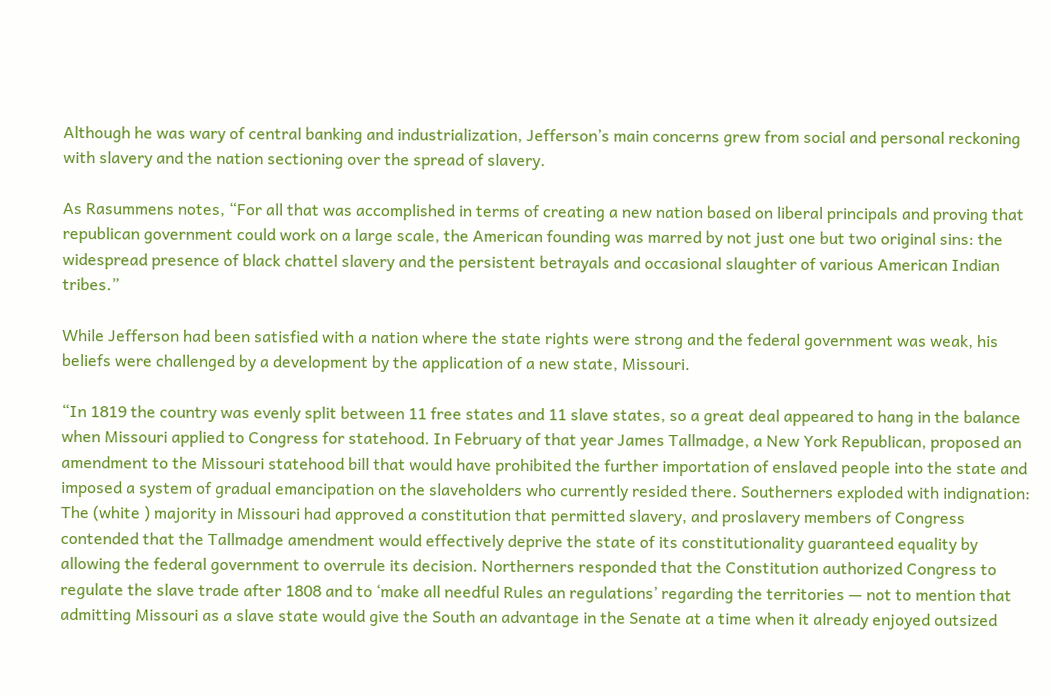Although he was wary of central banking and industrialization, Jefferson’s main concerns grew from social and personal reckoning with slavery and the nation sectioning over the spread of slavery.

As Rasummens notes, “For all that was accomplished in terms of creating a new nation based on liberal principals and proving that republican government could work on a large scale, the American founding was marred by not just one but two original sins: the widespread presence of black chattel slavery and the persistent betrayals and occasional slaughter of various American Indian tribes.”

While Jefferson had been satisfied with a nation where the state rights were strong and the federal government was weak, his beliefs were challenged by a development by the application of a new state, Missouri.

“In 1819 the country was evenly split between 11 free states and 11 slave states, so a great deal appeared to hang in the balance when Missouri applied to Congress for statehood. In February of that year James Tallmadge, a New York Republican, proposed an amendment to the Missouri statehood bill that would have prohibited the further importation of enslaved people into the state and imposed a system of gradual emancipation on the slaveholders who currently resided there. Southerners exploded with indignation: The (white ) majority in Missouri had approved a constitution that permitted slavery, and proslavery members of Congress contended that the Tallmadge amendment would effectively deprive the state of its constitutionality guaranteed equality by allowing the federal government to overrule its decision. Northerners responded that the Constitution authorized Congress to regulate the slave trade after 1808 and to ‘make all needful Rules an regulations’ regarding the territories — not to mention that admitting Missouri as a slave state would give the South an advantage in the Senate at a time when it already enjoyed outsized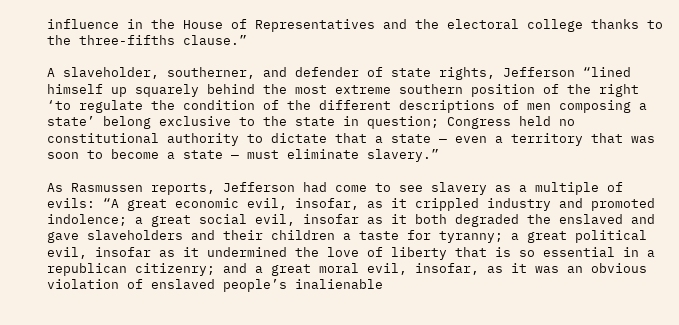influence in the House of Representatives and the electoral college thanks to the three-fifths clause.”

A slaveholder, southerner, and defender of state rights, Jefferson “lined himself up squarely behind the most extreme southern position of the right ‘to regulate the condition of the different descriptions of men composing a state’ belong exclusive to the state in question; Congress held no constitutional authority to dictate that a state — even a territory that was soon to become a state — must eliminate slavery.”

As Rasmussen reports, Jefferson had come to see slavery as a multiple of evils: “A great economic evil, insofar, as it crippled industry and promoted indolence; a great social evil, insofar as it both degraded the enslaved and gave slaveholders and their children a taste for tyranny; a great political evil, insofar as it undermined the love of liberty that is so essential in a republican citizenry; and a great moral evil, insofar, as it was an obvious violation of enslaved people’s inalienable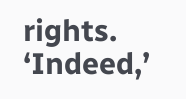rights. ‘Indeed,’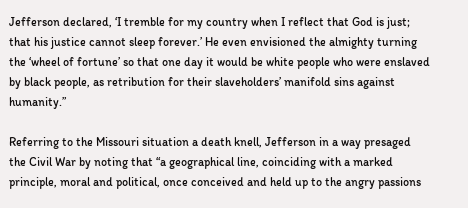Jefferson declared, ‘I tremble for my country when I reflect that God is just; that his justice cannot sleep forever.’ He even envisioned the almighty turning the ‘wheel of fortune’ so that one day it would be white people who were enslaved by black people, as retribution for their slaveholders’ manifold sins against humanity.”

Referring to the Missouri situation a death knell, Jefferson in a way presaged the Civil War by noting that “a geographical line, coinciding with a marked principle, moral and political, once conceived and held up to the angry passions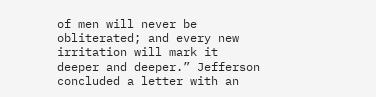of men will never be obliterated; and every new irritation will mark it deeper and deeper.” Jefferson concluded a letter with an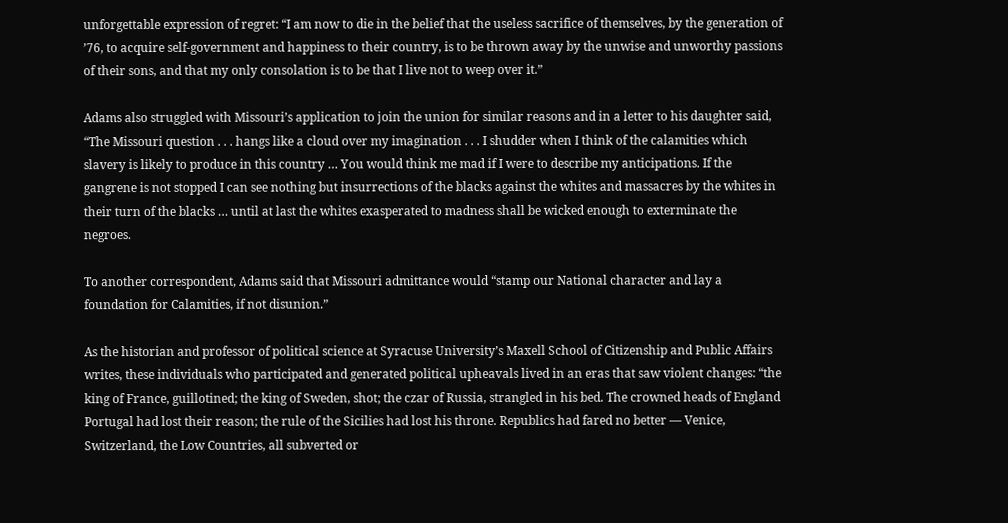unforgettable expression of regret: “I am now to die in the belief that the useless sacrifice of themselves, by the generation of ’76, to acquire self-government and happiness to their country, is to be thrown away by the unwise and unworthy passions of their sons, and that my only consolation is to be that I live not to weep over it.”

Adams also struggled with Missouri’s application to join the union for similar reasons and in a letter to his daughter said, “The Missouri question . . . hangs like a cloud over my imagination . . . I shudder when I think of the calamities which slavery is likely to produce in this country … You would think me mad if I were to describe my anticipations. If the gangrene is not stopped I can see nothing but insurrections of the blacks against the whites and massacres by the whites in their turn of the blacks … until at last the whites exasperated to madness shall be wicked enough to exterminate the negroes.

To another correspondent, Adams said that Missouri admittance would “stamp our National character and lay a foundation for Calamities, if not disunion.”

As the historian and professor of political science at Syracuse University’s Maxell School of Citizenship and Public Affairs writes, these individuals who participated and generated political upheavals lived in an eras that saw violent changes: “the king of France, guillotined; the king of Sweden, shot; the czar of Russia, strangled in his bed. The crowned heads of England Portugal had lost their reason; the rule of the Sicilies had lost his throne. Republics had fared no better — Venice, Switzerland, the Low Countries, all subverted or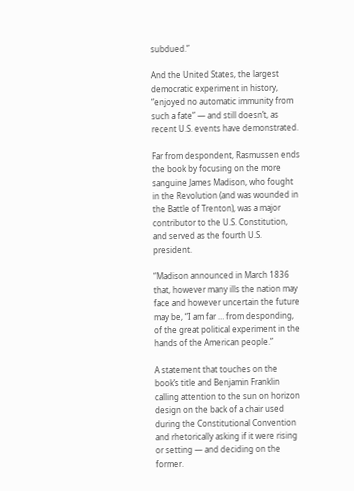subdued.”

And the United States, the largest democratic experiment in history, “enjoyed no automatic immunity from such a fate” — and still doesn’t, as recent U.S. events have demonstrated.

Far from despondent, Rasmussen ends the book by focusing on the more sanguine James Madison, who fought in the Revolution (and was wounded in the Battle of Trenton), was a major contributor to the U.S. Constitution, and served as the fourth U.S. president.

“Madison announced in March 1836 that, however many ills the nation may face and however uncertain the future may be, “I am far … from desponding, of the great political experiment in the hands of the American people.”

A statement that touches on the book’s title and Benjamin Franklin calling attention to the sun on horizon design on the back of a chair used during the Constitutional Convention and rhetorically asking if it were rising or setting — and deciding on the former.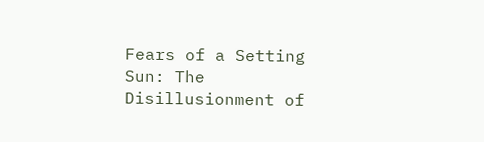Fears of a Setting Sun: The Disillusionment of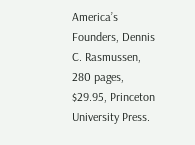America’s Founders, Dennis C. Rasmussen, 280 pages, $29.95, Princeton University Press.